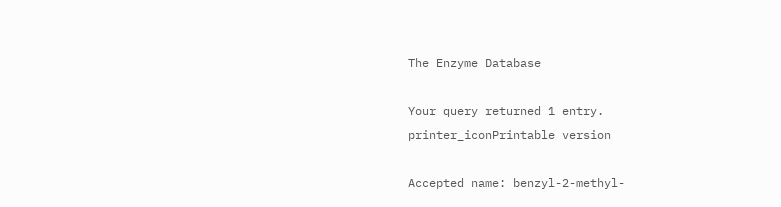The Enzyme Database

Your query returned 1 entry.    printer_iconPrintable version

Accepted name: benzyl-2-methyl-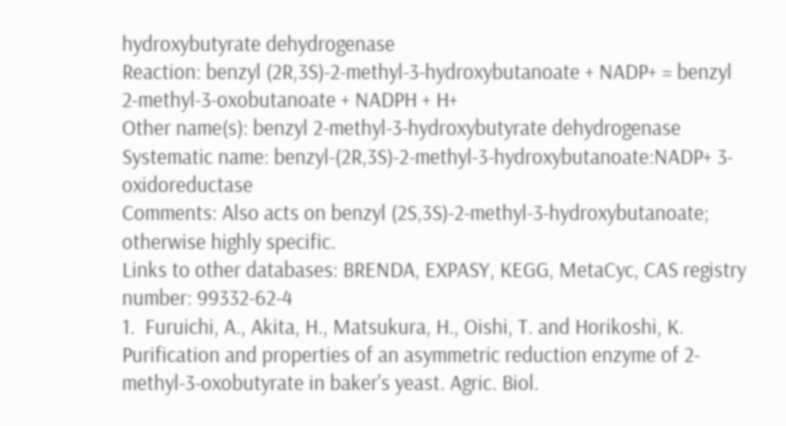hydroxybutyrate dehydrogenase
Reaction: benzyl (2R,3S)-2-methyl-3-hydroxybutanoate + NADP+ = benzyl 2-methyl-3-oxobutanoate + NADPH + H+
Other name(s): benzyl 2-methyl-3-hydroxybutyrate dehydrogenase
Systematic name: benzyl-(2R,3S)-2-methyl-3-hydroxybutanoate:NADP+ 3-oxidoreductase
Comments: Also acts on benzyl (2S,3S)-2-methyl-3-hydroxybutanoate; otherwise highly specific.
Links to other databases: BRENDA, EXPASY, KEGG, MetaCyc, CAS registry number: 99332-62-4
1.  Furuichi, A., Akita, H., Matsukura, H., Oishi, T. and Horikoshi, K. Purification and properties of an asymmetric reduction enzyme of 2-methyl-3-oxobutyrate in baker's yeast. Agric. Biol.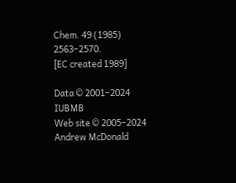Chem. 49 (1985) 2563–2570.
[EC created 1989]

Data © 2001–2024 IUBMB
Web site © 2005–2024 Andrew McDonald